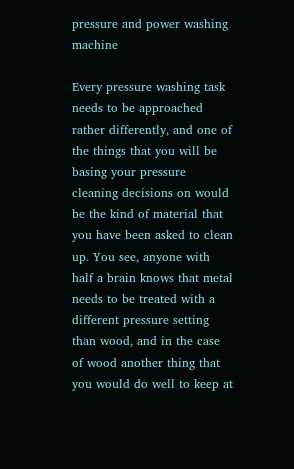pressure and power washing machine

Every pressure washing task needs to be approached rather differently, and one of the things that you will be basing your pressure cleaning decisions on would be the kind of material that you have been asked to clean up. You see, anyone with half a brain knows that metal needs to be treated with a different pressure setting than wood, and in the case of wood another thing that you would do well to keep at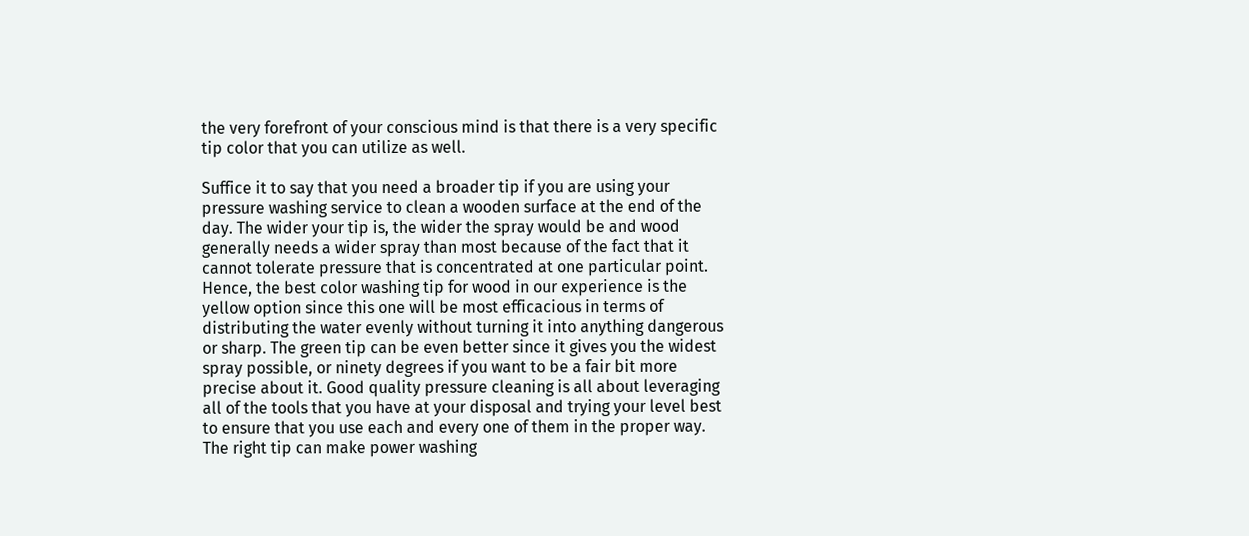the very forefront of your conscious mind is that there is a very specific tip color that you can utilize as well.

Suffice it to say that you need a broader tip if you are using your pressure washing service to clean a wooden surface at the end of the day. The wider your tip is, the wider the spray would be and wood generally needs a wider spray than most because of the fact that it cannot tolerate pressure that is concentrated at one particular point. Hence, the best color washing tip for wood in our experience is the yellow option since this one will be most efficacious in terms of distributing the water evenly without turning it into anything dangerous or sharp. The green tip can be even better since it gives you the widest spray possible, or ninety degrees if you want to be a fair bit more precise about it. Good quality pressure cleaning is all about leveraging all of the tools that you have at your disposal and trying your level best to ensure that you use each and every one of them in the proper way. The right tip can make power washing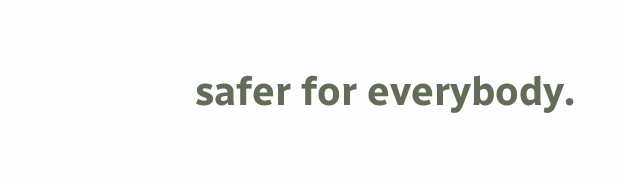safer for everybody.